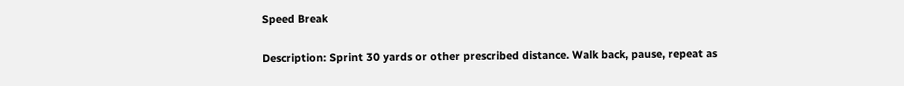Speed Break

Description: Sprint 30 yards or other prescribed distance. Walk back, pause, repeat as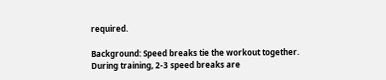required.

Background: Speed breaks tie the workout together. During training, 2-3 speed breaks are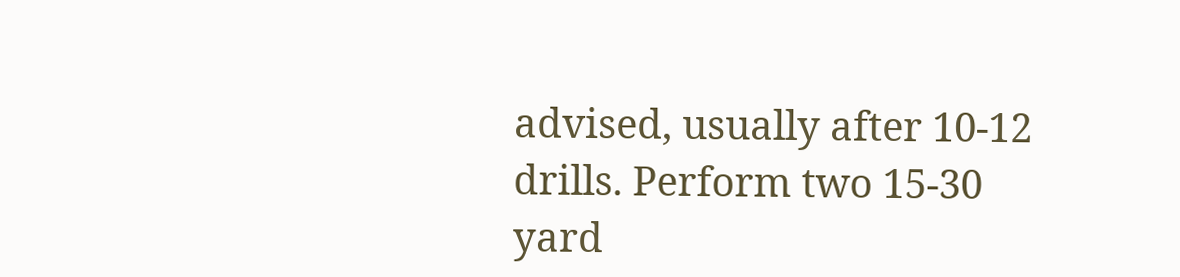advised, usually after 10-12 drills. Perform two 15-30 yard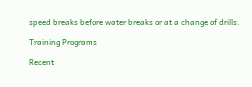speed breaks before water breaks or at a change of drills.

Training Programs

Recent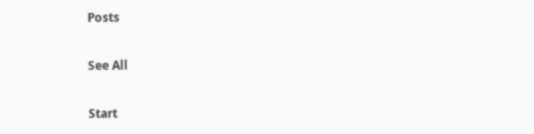Posts

See All

Start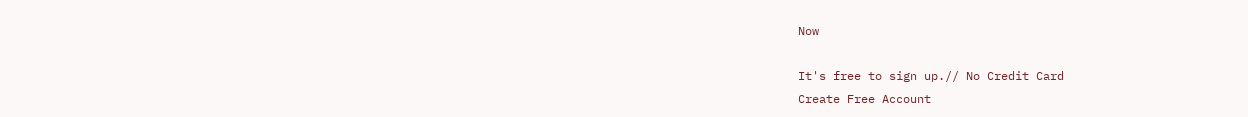Now

It's free to sign up.// No Credit Card
Create Free Account